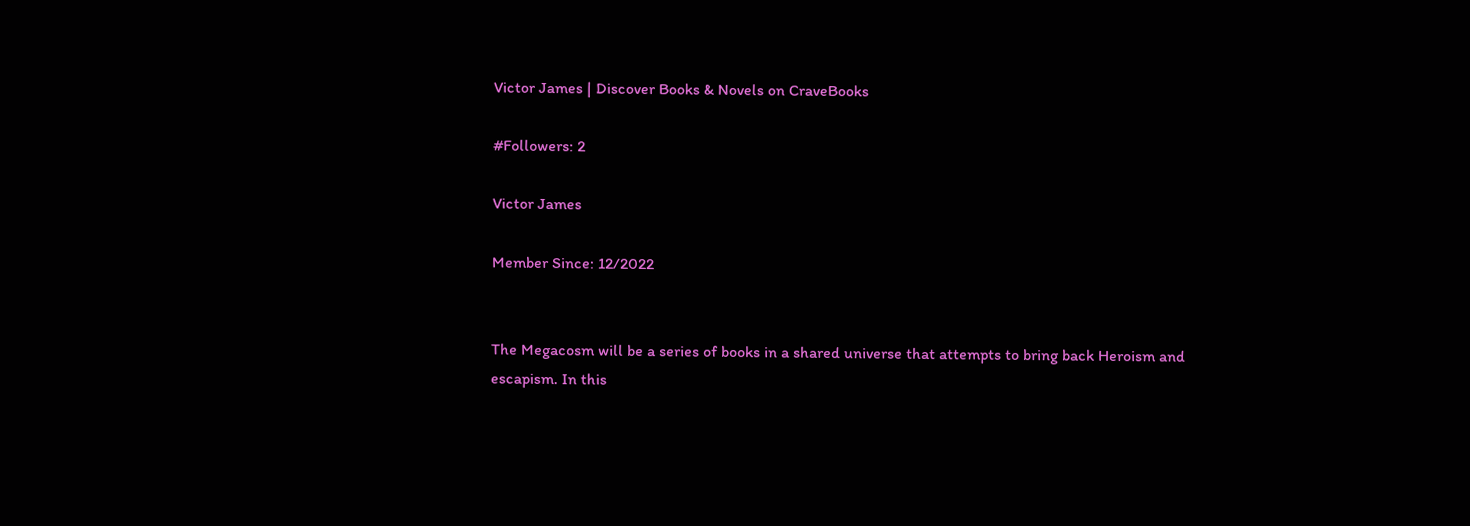Victor James | Discover Books & Novels on CraveBooks

#Followers: 2

Victor James

Member Since: 12/2022


The Megacosm will be a series of books in a shared universe that attempts to bring back Heroism and escapism. In this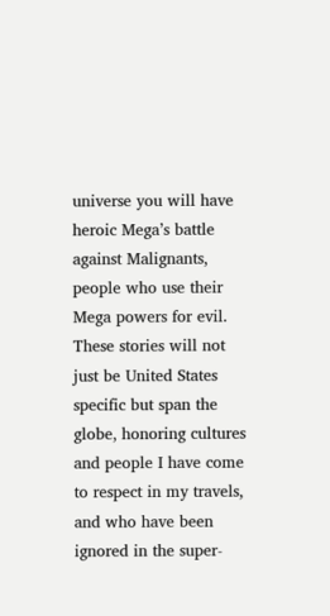universe you will have heroic Mega’s battle against Malignants, people who use their Mega powers for evil. These stories will not just be United States specific but span the globe, honoring cultures and people I have come to respect in my travels, and who have been ignored in the super-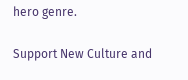hero genre.

Support New Culture and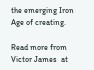the emerging Iron Age of creating.

Read more from Victor James  at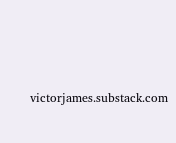victorjames.substack.com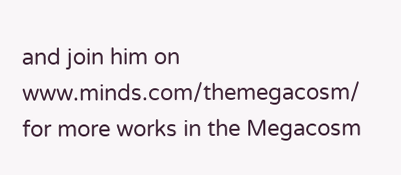and join him on www.minds.com/themegacosm/ for more works in the Megacosm